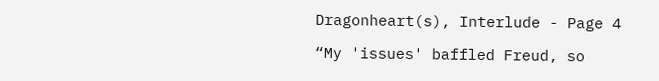Dragonheart(s), Interlude - Page 4

“My 'issues' baffled Freud, so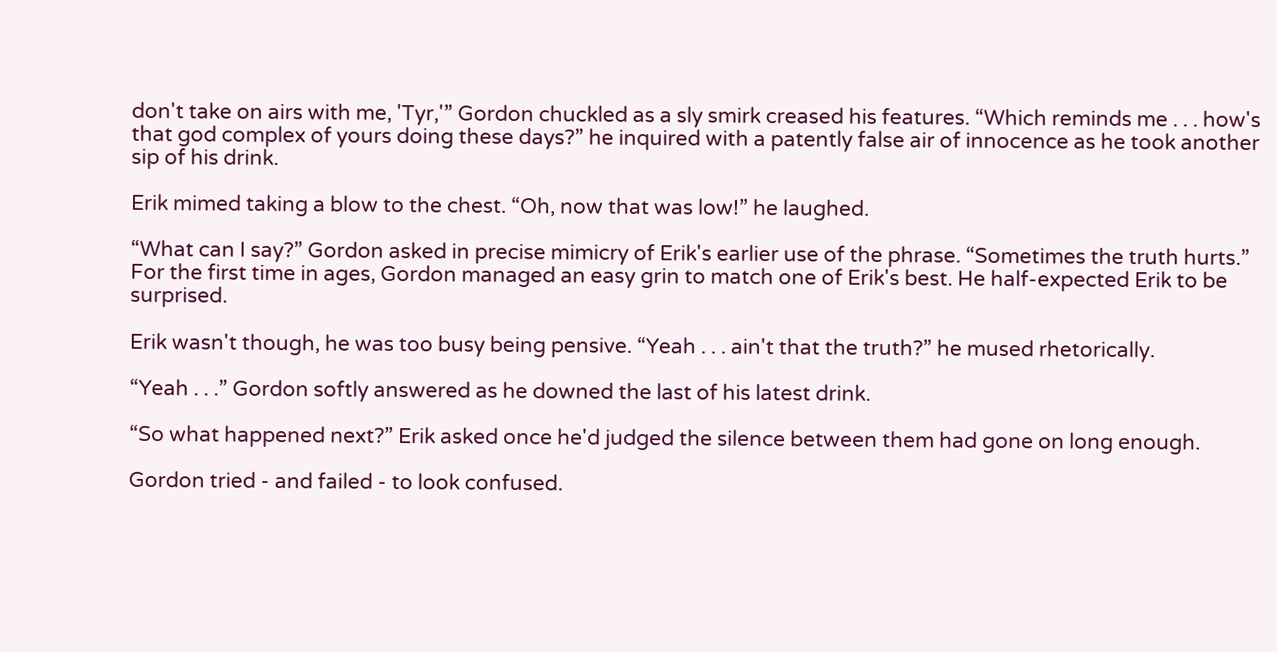don't take on airs with me, 'Tyr,'” Gordon chuckled as a sly smirk creased his features. “Which reminds me . . . how's that god complex of yours doing these days?” he inquired with a patently false air of innocence as he took another sip of his drink.

Erik mimed taking a blow to the chest. “Oh, now that was low!” he laughed.

“What can I say?” Gordon asked in precise mimicry of Erik's earlier use of the phrase. “Sometimes the truth hurts.” For the first time in ages, Gordon managed an easy grin to match one of Erik's best. He half-expected Erik to be surprised.

Erik wasn't though, he was too busy being pensive. “Yeah . . . ain't that the truth?” he mused rhetorically.

“Yeah . . .” Gordon softly answered as he downed the last of his latest drink.

“So what happened next?” Erik asked once he'd judged the silence between them had gone on long enough.

Gordon tried - and failed - to look confused.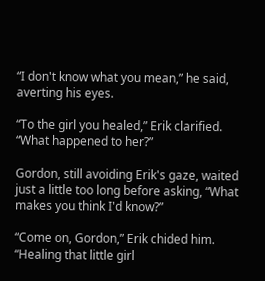“I don't know what you mean,” he said, averting his eyes.

“To the girl you healed,” Erik clarified. “What happened to her?”

Gordon, still avoiding Erik's gaze, waited just a little too long before asking, “What makes you think I'd know?”

“Come on, Gordon,” Erik chided him. “Healing that little girl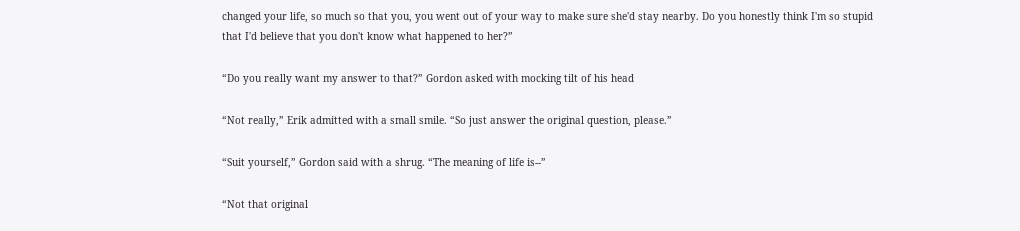changed your life, so much so that you, you went out of your way to make sure she'd stay nearby. Do you honestly think I'm so stupid that I'd believe that you don't know what happened to her?”

“Do you really want my answer to that?” Gordon asked with mocking tilt of his head

“Not really,” Erik admitted with a small smile. “So just answer the original question, please.”

“Suit yourself,” Gordon said with a shrug. “The meaning of life is--”

“Not that original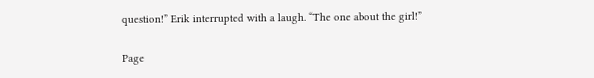question!” Erik interrupted with a laugh. “The one about the girl!”

Page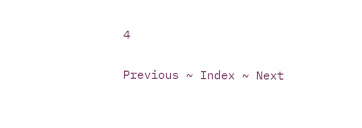4

Previous ~ Index ~ Next